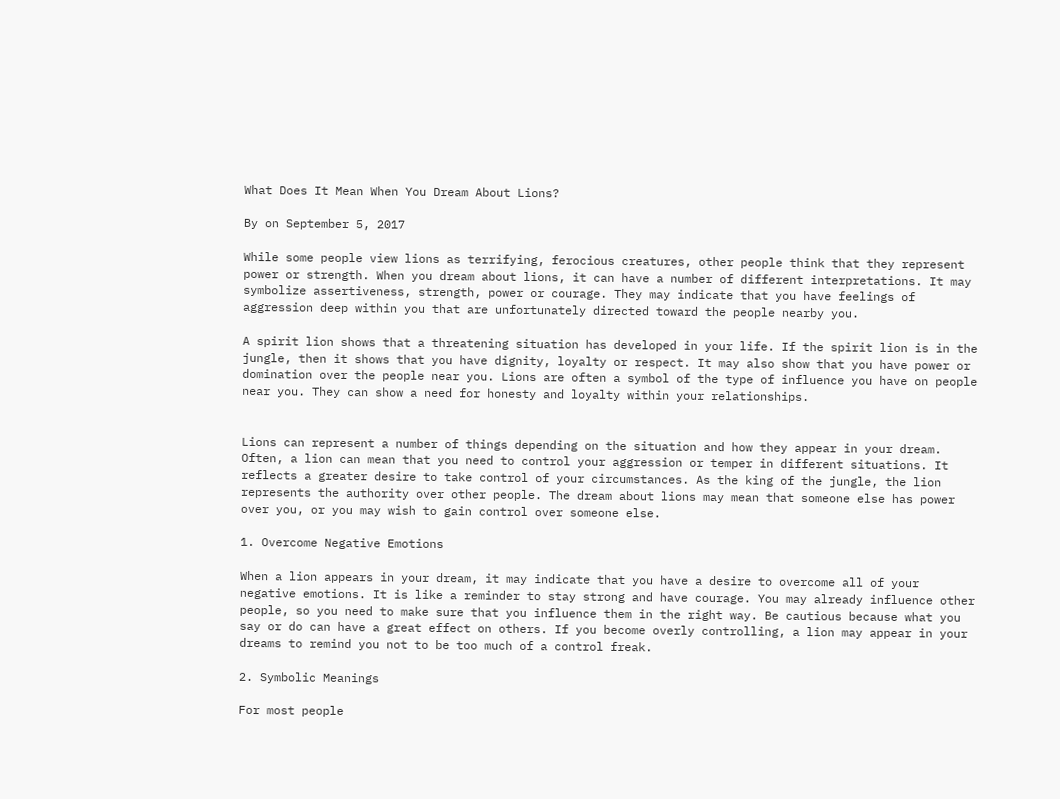What Does It Mean When You Dream About Lions?

By on September 5, 2017

While some people view lions as terrifying, ferocious creatures, other people think that they represent power or strength. When you dream about lions, it can have a number of different interpretations. It may symbolize assertiveness, strength, power or courage. They may indicate that you have feelings of aggression deep within you that are unfortunately directed toward the people nearby you.

A spirit lion shows that a threatening situation has developed in your life. If the spirit lion is in the jungle, then it shows that you have dignity, loyalty or respect. It may also show that you have power or domination over the people near you. Lions are often a symbol of the type of influence you have on people near you. They can show a need for honesty and loyalty within your relationships.


Lions can represent a number of things depending on the situation and how they appear in your dream. Often, a lion can mean that you need to control your aggression or temper in different situations. It reflects a greater desire to take control of your circumstances. As the king of the jungle, the lion represents the authority over other people. The dream about lions may mean that someone else has power over you, or you may wish to gain control over someone else.

1. Overcome Negative Emotions

When a lion appears in your dream, it may indicate that you have a desire to overcome all of your negative emotions. It is like a reminder to stay strong and have courage. You may already influence other people, so you need to make sure that you influence them in the right way. Be cautious because what you say or do can have a great effect on others. If you become overly controlling, a lion may appear in your dreams to remind you not to be too much of a control freak.

2. Symbolic Meanings

For most people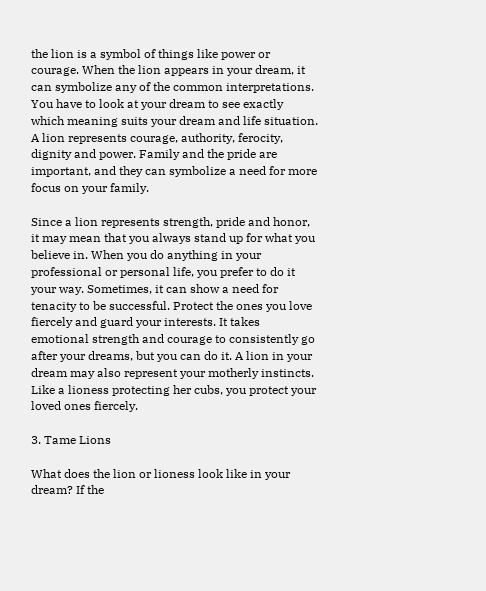the lion is a symbol of things like power or courage. When the lion appears in your dream, it can symbolize any of the common interpretations. You have to look at your dream to see exactly which meaning suits your dream and life situation. A lion represents courage, authority, ferocity, dignity and power. Family and the pride are important, and they can symbolize a need for more focus on your family.

Since a lion represents strength, pride and honor, it may mean that you always stand up for what you believe in. When you do anything in your professional or personal life, you prefer to do it your way. Sometimes, it can show a need for tenacity to be successful. Protect the ones you love fiercely and guard your interests. It takes emotional strength and courage to consistently go after your dreams, but you can do it. A lion in your dream may also represent your motherly instincts. Like a lioness protecting her cubs, you protect your loved ones fiercely.

3. Tame Lions

What does the lion or lioness look like in your dream? If the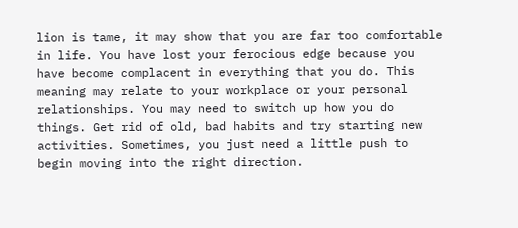lion is tame, it may show that you are far too comfortable in life. You have lost your ferocious edge because you have become complacent in everything that you do. This meaning may relate to your workplace or your personal relationships. You may need to switch up how you do things. Get rid of old, bad habits and try starting new activities. Sometimes, you just need a little push to begin moving into the right direction.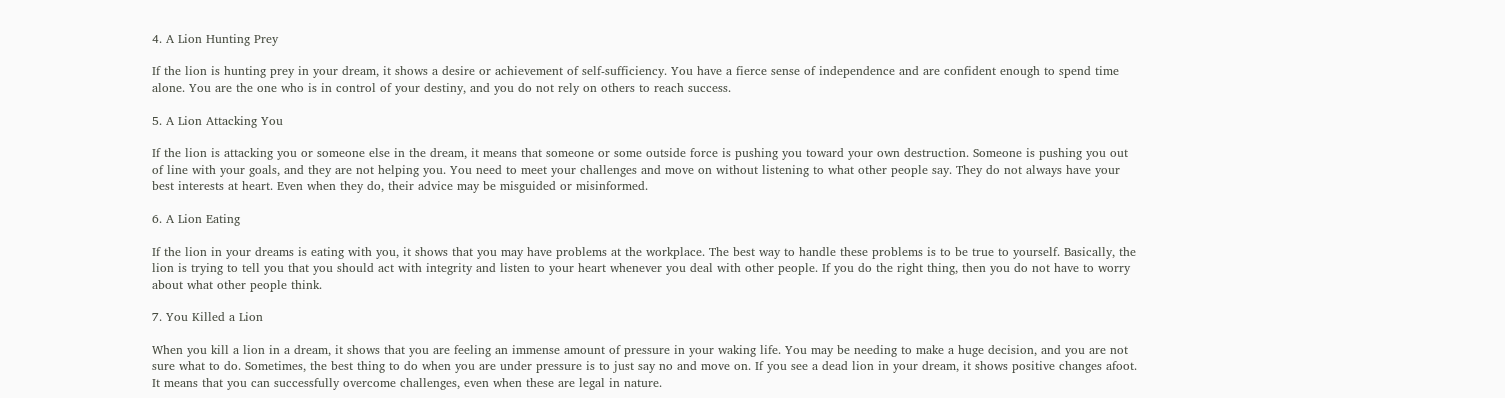4. A Lion Hunting Prey

If the lion is hunting prey in your dream, it shows a desire or achievement of self-sufficiency. You have a fierce sense of independence and are confident enough to spend time alone. You are the one who is in control of your destiny, and you do not rely on others to reach success.

5. A Lion Attacking You

If the lion is attacking you or someone else in the dream, it means that someone or some outside force is pushing you toward your own destruction. Someone is pushing you out of line with your goals, and they are not helping you. You need to meet your challenges and move on without listening to what other people say. They do not always have your best interests at heart. Even when they do, their advice may be misguided or misinformed.

6. A Lion Eating

If the lion in your dreams is eating with you, it shows that you may have problems at the workplace. The best way to handle these problems is to be true to yourself. Basically, the lion is trying to tell you that you should act with integrity and listen to your heart whenever you deal with other people. If you do the right thing, then you do not have to worry about what other people think.

7. You Killed a Lion

When you kill a lion in a dream, it shows that you are feeling an immense amount of pressure in your waking life. You may be needing to make a huge decision, and you are not sure what to do. Sometimes, the best thing to do when you are under pressure is to just say no and move on. If you see a dead lion in your dream, it shows positive changes afoot. It means that you can successfully overcome challenges, even when these are legal in nature.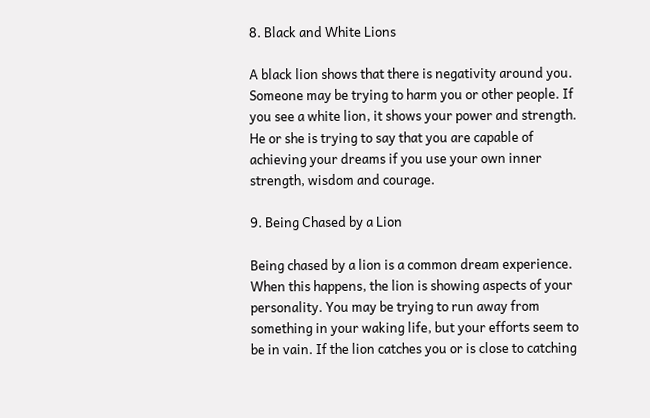8. Black and White Lions

A black lion shows that there is negativity around you. Someone may be trying to harm you or other people. If you see a white lion, it shows your power and strength. He or she is trying to say that you are capable of achieving your dreams if you use your own inner strength, wisdom and courage.

9. Being Chased by a Lion

Being chased by a lion is a common dream experience. When this happens, the lion is showing aspects of your personality. You may be trying to run away from something in your waking life, but your efforts seem to be in vain. If the lion catches you or is close to catching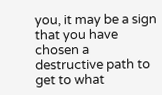you, it may be a sign that you have chosen a destructive path to get to what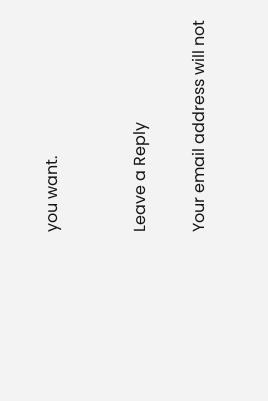you want.


Leave a Reply

Your email address will not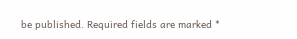be published. Required fields are marked *